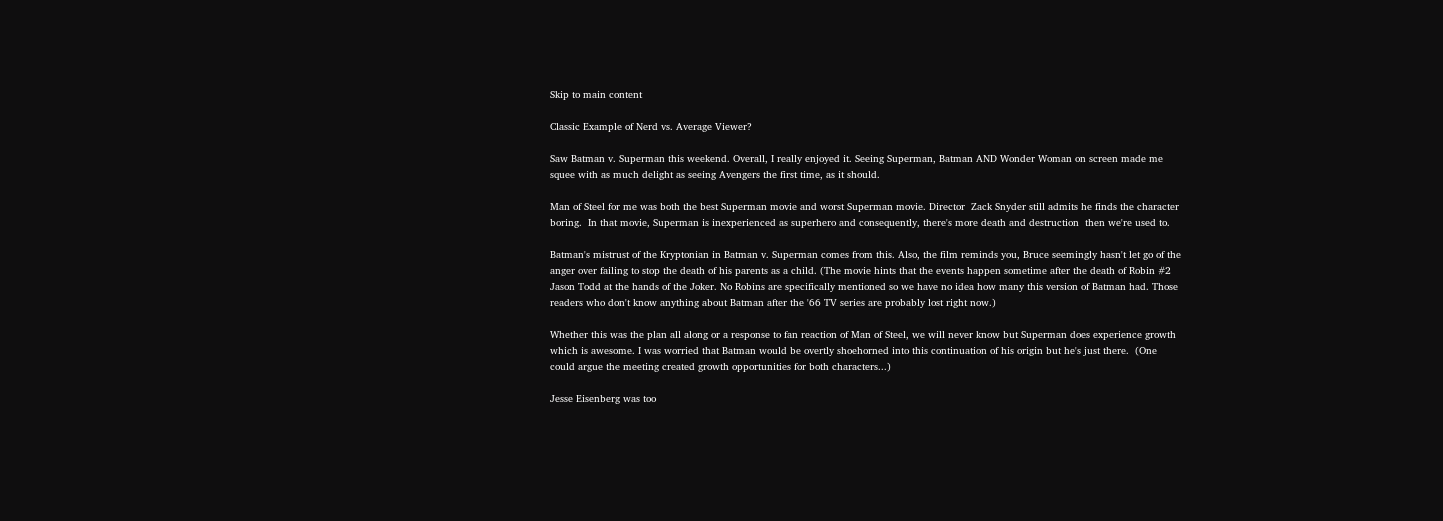Skip to main content

Classic Example of Nerd vs. Average Viewer?

Saw Batman v. Superman this weekend. Overall, I really enjoyed it. Seeing Superman, Batman AND Wonder Woman on screen made me squee with as much delight as seeing Avengers the first time, as it should.

Man of Steel for me was both the best Superman movie and worst Superman movie. Director  Zack Snyder still admits he finds the character boring.  In that movie, Superman is inexperienced as superhero and consequently, there's more death and destruction  then we're used to.

Batman's mistrust of the Kryptonian in Batman v. Superman comes from this. Also, the film reminds you, Bruce seemingly hasn't let go of the anger over failing to stop the death of his parents as a child. (The movie hints that the events happen sometime after the death of Robin #2 Jason Todd at the hands of the Joker. No Robins are specifically mentioned so we have no idea how many this version of Batman had. Those readers who don't know anything about Batman after the '66 TV series are probably lost right now.)

Whether this was the plan all along or a response to fan reaction of Man of Steel, we will never know but Superman does experience growth which is awesome. I was worried that Batman would be overtly shoehorned into this continuation of his origin but he's just there.  (One could argue the meeting created growth opportunities for both characters...)

Jesse Eisenberg was too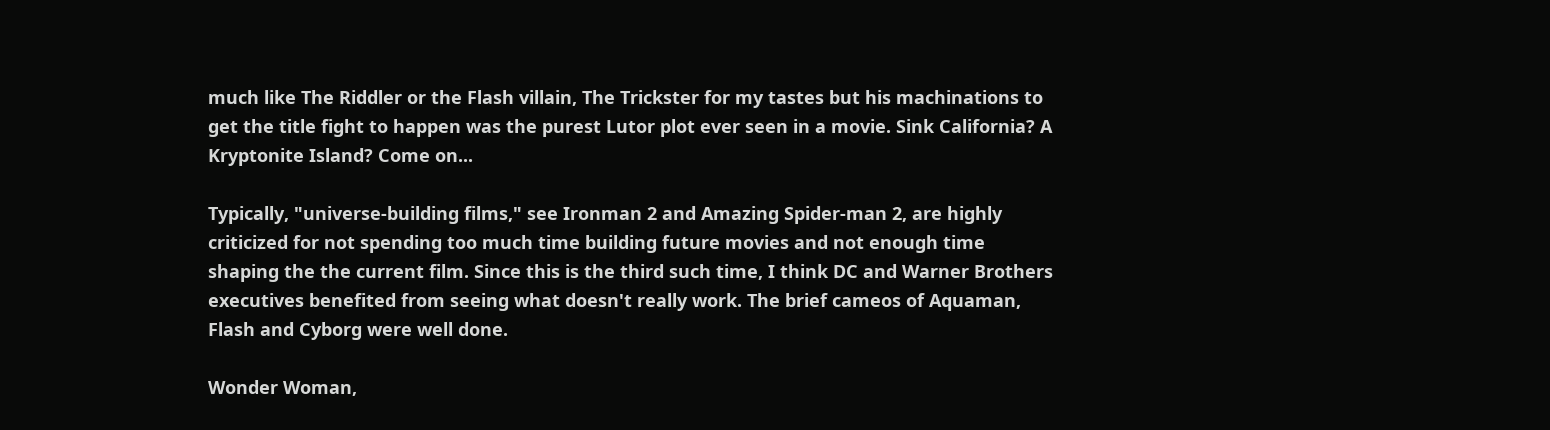much like The Riddler or the Flash villain, The Trickster for my tastes but his machinations to get the title fight to happen was the purest Lutor plot ever seen in a movie. Sink California? A Kryptonite Island? Come on...

Typically, "universe-building films," see Ironman 2 and Amazing Spider-man 2, are highly criticized for not spending too much time building future movies and not enough time shaping the the current film. Since this is the third such time, I think DC and Warner Brothers executives benefited from seeing what doesn't really work. The brief cameos of Aquaman, Flash and Cyborg were well done.

Wonder Woman,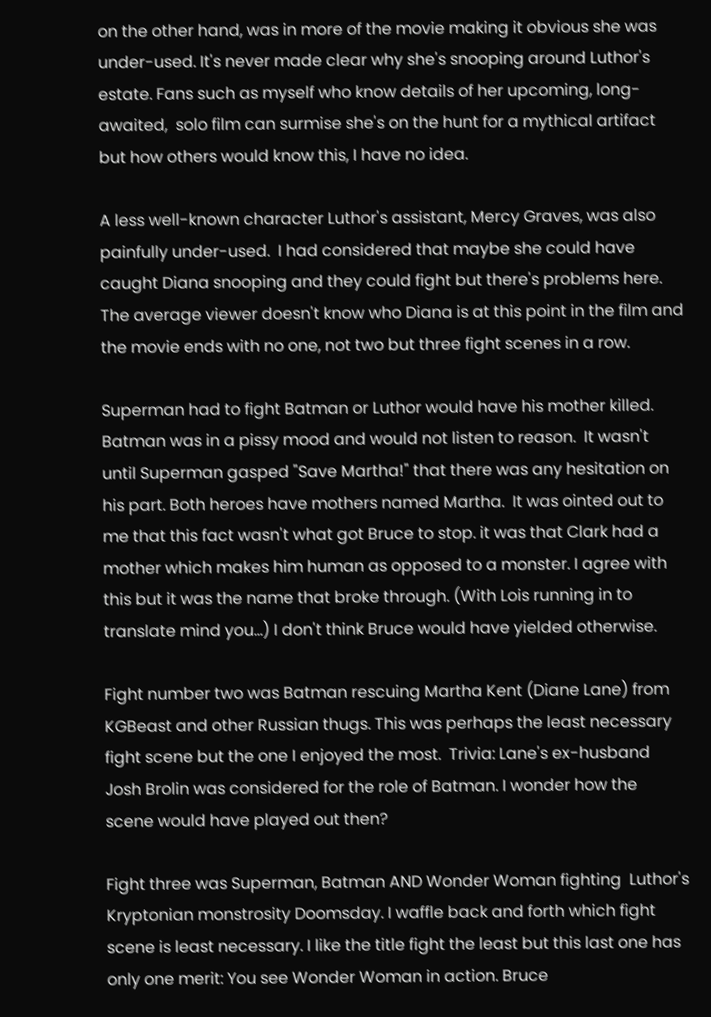on the other hand, was in more of the movie making it obvious she was under-used. It's never made clear why she's snooping around Luthor's estate. Fans such as myself who know details of her upcoming, long-awaited,  solo film can surmise she's on the hunt for a mythical artifact but how others would know this, I have no idea.

A less well-known character Luthor's assistant, Mercy Graves, was also painfully under-used.  I had considered that maybe she could have caught Diana snooping and they could fight but there's problems here. The average viewer doesn't know who Diana is at this point in the film and the movie ends with no one, not two but three fight scenes in a row.

Superman had to fight Batman or Luthor would have his mother killed. Batman was in a pissy mood and would not listen to reason.  It wasn't until Superman gasped "Save Martha!" that there was any hesitation on his part. Both heroes have mothers named Martha.  It was ointed out to me that this fact wasn't what got Bruce to stop. it was that Clark had a mother which makes him human as opposed to a monster. I agree with this but it was the name that broke through. (With Lois running in to translate mind you...) I don't think Bruce would have yielded otherwise.

Fight number two was Batman rescuing Martha Kent (Diane Lane) from KGBeast and other Russian thugs. This was perhaps the least necessary fight scene but the one I enjoyed the most.  Trivia: Lane's ex-husband Josh Brolin was considered for the role of Batman. I wonder how the scene would have played out then?

Fight three was Superman, Batman AND Wonder Woman fighting  Luthor's  Kryptonian monstrosity Doomsday. I waffle back and forth which fight scene is least necessary. I like the title fight the least but this last one has only one merit: You see Wonder Woman in action. Bruce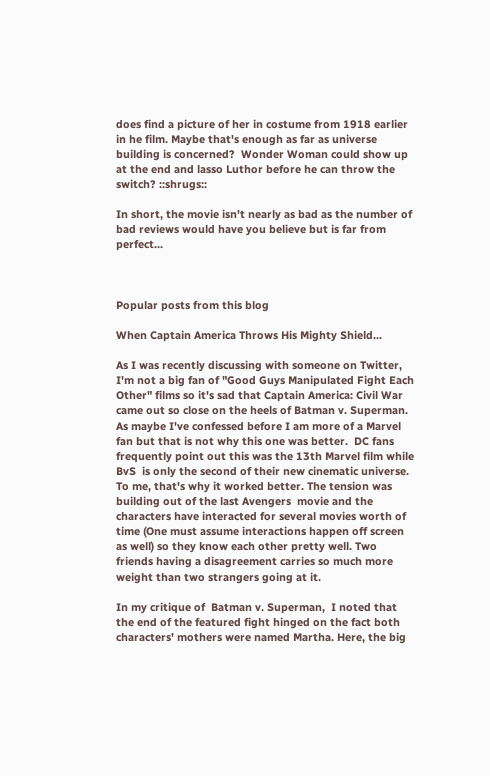does find a picture of her in costume from 1918 earlier in he film. Maybe that's enough as far as universe building is concerned?  Wonder Woman could show up at the end and lasso Luthor before he can throw the switch? ::shrugs::

In short, the movie isn't nearly as bad as the number of bad reviews would have you believe but is far from perfect...



Popular posts from this blog

When Captain America Throws His Mighty Shield...

As I was recently discussing with someone on Twitter, I'm not a big fan of "Good Guys Manipulated Fight Each Other" films so it's sad that Captain America: Civil War came out so close on the heels of Batman v. Superman. As maybe I've confessed before I am more of a Marvel fan but that is not why this one was better.  DC fans frequently point out this was the 13th Marvel film while BvS  is only the second of their new cinematic universe. To me, that's why it worked better. The tension was building out of the last Avengers  movie and the characters have interacted for several movies worth of time (One must assume interactions happen off screen as well) so they know each other pretty well. Two friends having a disagreement carries so much more weight than two strangers going at it.

In my critique of  Batman v. Superman,  I noted that the end of the featured fight hinged on the fact both characters' mothers were named Martha. Here, the big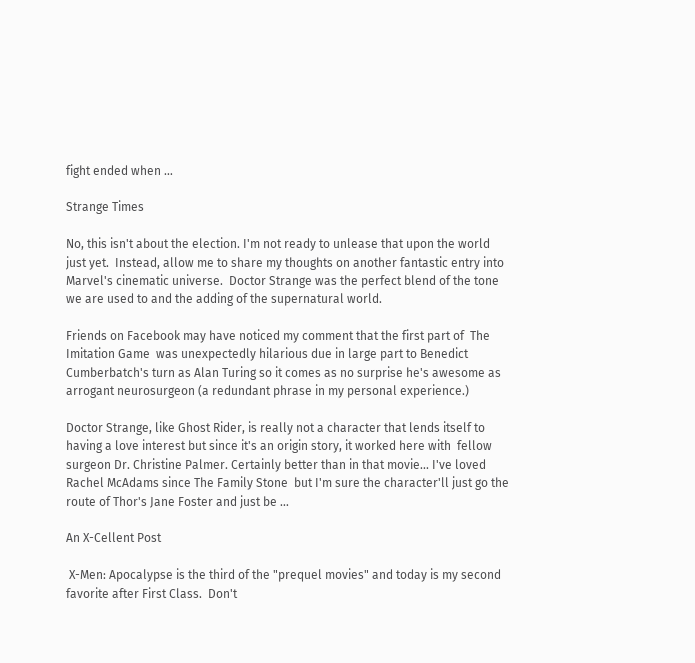fight ended when …

Strange Times

No, this isn't about the election. I'm not ready to unlease that upon the world just yet.  Instead, allow me to share my thoughts on another fantastic entry into Marvel's cinematic universe.  Doctor Strange was the perfect blend of the tone we are used to and the adding of the supernatural world.

Friends on Facebook may have noticed my comment that the first part of  The Imitation Game  was unexpectedly hilarious due in large part to Benedict Cumberbatch's turn as Alan Turing so it comes as no surprise he's awesome as arrogant neurosurgeon (a redundant phrase in my personal experience.)

Doctor Strange, like Ghost Rider, is really not a character that lends itself to having a love interest but since it's an origin story, it worked here with  fellow surgeon Dr. Christine Palmer. Certainly better than in that movie... I've loved Rachel McAdams since The Family Stone  but I'm sure the character'll just go the route of Thor's Jane Foster and just be …

An X-Cellent Post

 X-Men: Apocalypse is the third of the "prequel movies" and today is my second favorite after First Class.  Don't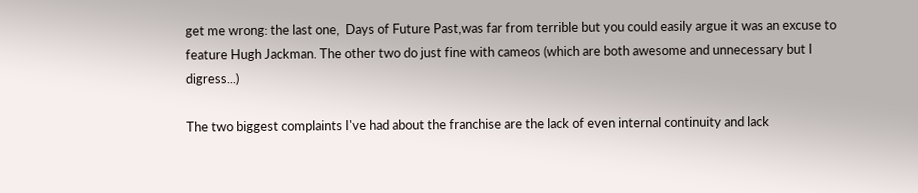get me wrong: the last one,  Days of Future Past,was far from terrible but you could easily argue it was an excuse to feature Hugh Jackman. The other two do just fine with cameos (which are both awesome and unnecessary but I digress...)

The two biggest complaints I've had about the franchise are the lack of even internal continuity and lack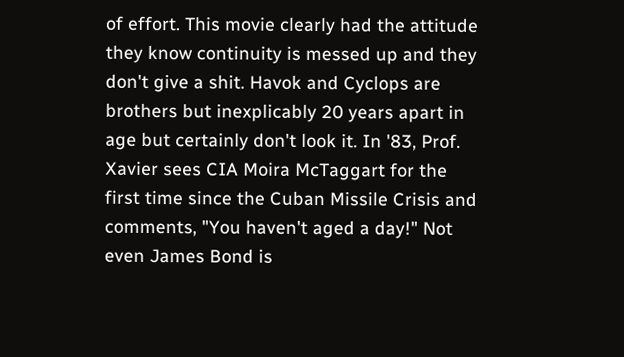of effort. This movie clearly had the attitude they know continuity is messed up and they don't give a shit. Havok and Cyclops are brothers but inexplicably 20 years apart in age but certainly don't look it. In '83, Prof. Xavier sees CIA Moira McTaggart for the first time since the Cuban Missile Crisis and comments, "You haven't aged a day!" Not even James Bond is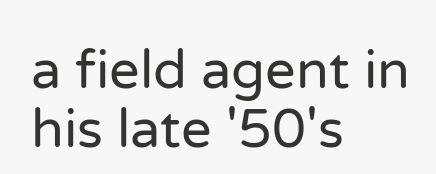a field agent in his late '50's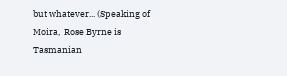but whatever... (Speaking of Moira,  Rose Byrne is Tasmanian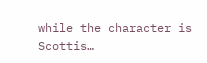while the character is Scottis…